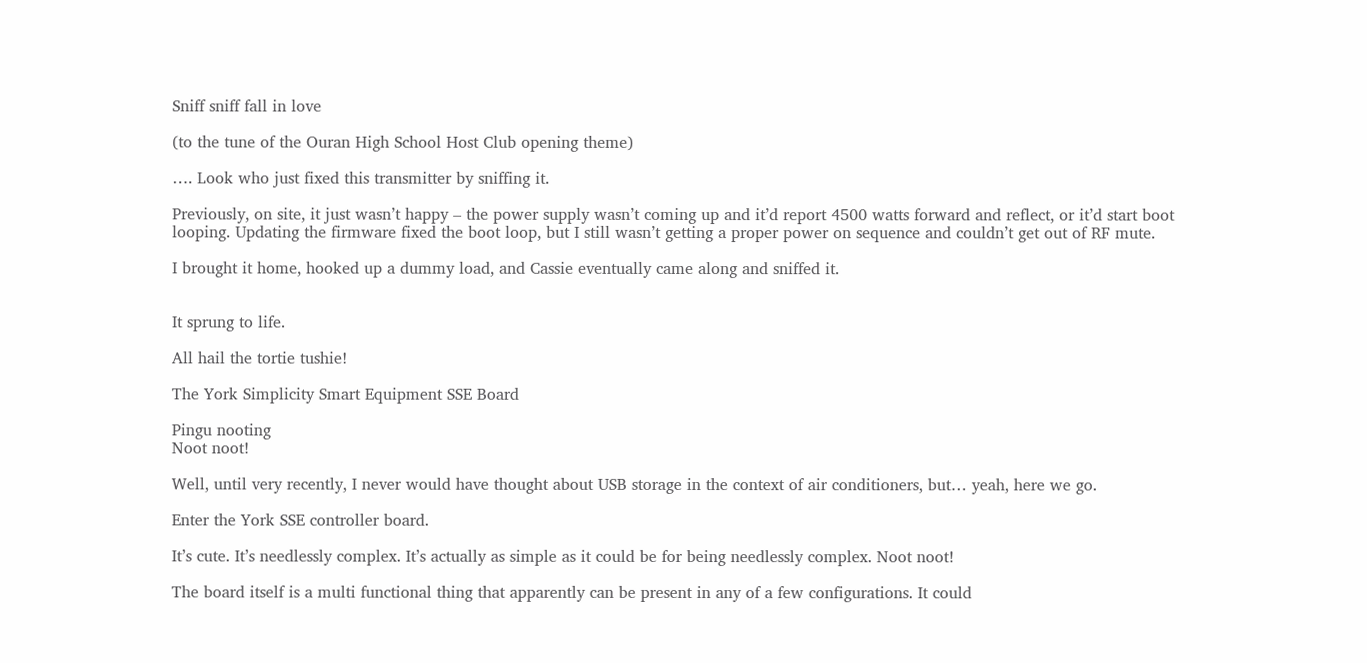Sniff sniff fall in love

(to the tune of the Ouran High School Host Club opening theme)

…. Look who just fixed this transmitter by sniffing it.

Previously, on site, it just wasn’t happy – the power supply wasn’t coming up and it’d report 4500 watts forward and reflect, or it’d start boot looping. Updating the firmware fixed the boot loop, but I still wasn’t getting a proper power on sequence and couldn’t get out of RF mute.

I brought it home, hooked up a dummy load, and Cassie eventually came along and sniffed it.


It sprung to life.

All hail the tortie tushie!

The York Simplicity Smart Equipment SSE Board

Pingu nooting
Noot noot!

Well, until very recently, I never would have thought about USB storage in the context of air conditioners, but… yeah, here we go.

Enter the York SSE controller board.

It’s cute. It’s needlessly complex. It’s actually as simple as it could be for being needlessly complex. Noot noot!

The board itself is a multi functional thing that apparently can be present in any of a few configurations. It could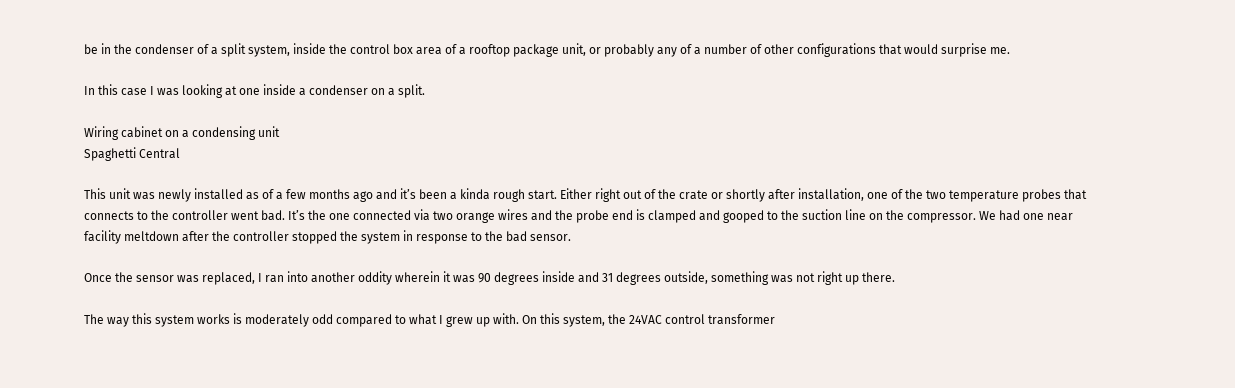be in the condenser of a split system, inside the control box area of a rooftop package unit, or probably any of a number of other configurations that would surprise me.

In this case I was looking at one inside a condenser on a split.

Wiring cabinet on a condensing unit
Spaghetti Central

This unit was newly installed as of a few months ago and it’s been a kinda rough start. Either right out of the crate or shortly after installation, one of the two temperature probes that connects to the controller went bad. It’s the one connected via two orange wires and the probe end is clamped and gooped to the suction line on the compressor. We had one near facility meltdown after the controller stopped the system in response to the bad sensor.

Once the sensor was replaced, I ran into another oddity wherein it was 90 degrees inside and 31 degrees outside, something was not right up there.

The way this system works is moderately odd compared to what I grew up with. On this system, the 24VAC control transformer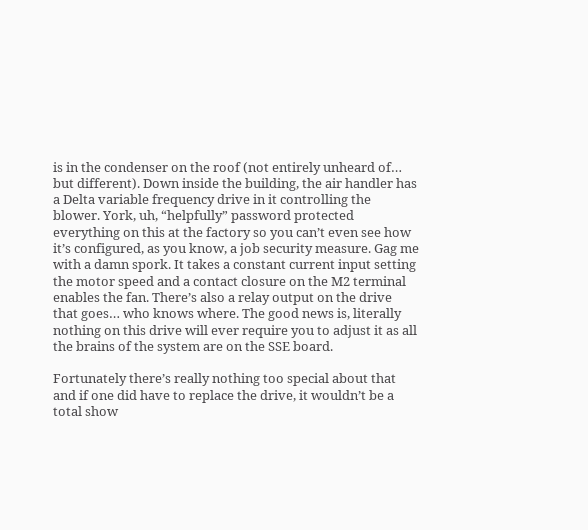is in the condenser on the roof (not entirely unheard of… but different). Down inside the building, the air handler has a Delta variable frequency drive in it controlling the blower. York, uh, “helpfully” password protected everything on this at the factory so you can’t even see how it’s configured, as you know, a job security measure. Gag me with a damn spork. It takes a constant current input setting the motor speed and a contact closure on the M2 terminal enables the fan. There’s also a relay output on the drive that goes… who knows where. The good news is, literally nothing on this drive will ever require you to adjust it as all the brains of the system are on the SSE board.

Fortunately there’s really nothing too special about that and if one did have to replace the drive, it wouldn’t be a total show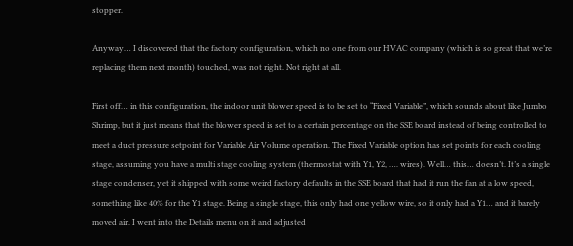stopper.

Anyway… I discovered that the factory configuration, which no one from our HVAC company (which is so great that we’re replacing them next month) touched, was not right. Not right at all.

First off… in this configuration, the indoor unit blower speed is to be set to “Fixed Variable”, which sounds about like Jumbo Shrimp, but it just means that the blower speed is set to a certain percentage on the SSE board instead of being controlled to meet a duct pressure setpoint for Variable Air Volume operation. The Fixed Variable option has set points for each cooling stage, assuming you have a multi stage cooling system (thermostat with Y1, Y2, …. wires). Well… this… doesn’t. It’s a single stage condenser, yet it shipped with some weird factory defaults in the SSE board that had it run the fan at a low speed, something like 40% for the Y1 stage. Being a single stage, this only had one yellow wire, so it only had a Y1… and it barely moved air. I went into the Details menu on it and adjusted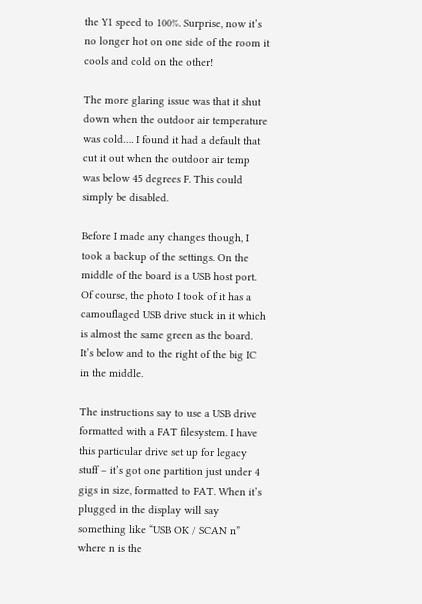the Y1 speed to 100%. Surprise, now it’s no longer hot on one side of the room it cools and cold on the other!

The more glaring issue was that it shut down when the outdoor air temperature was cold…. I found it had a default that cut it out when the outdoor air temp was below 45 degrees F. This could simply be disabled.

Before I made any changes though, I took a backup of the settings. On the middle of the board is a USB host port. Of course, the photo I took of it has a camouflaged USB drive stuck in it which is almost the same green as the board. It’s below and to the right of the big IC in the middle.

The instructions say to use a USB drive formatted with a FAT filesystem. I have this particular drive set up for legacy stuff – it’s got one partition just under 4 gigs in size, formatted to FAT. When it’s plugged in the display will say something like “USB OK / SCAN n” where n is the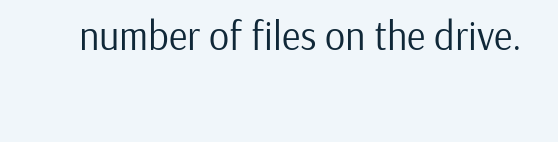number of files on the drive.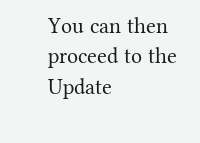You can then proceed to the Update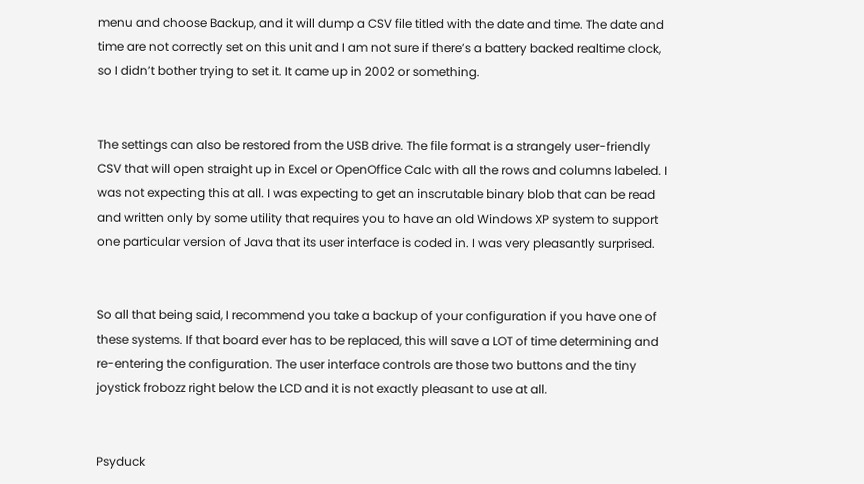menu and choose Backup, and it will dump a CSV file titled with the date and time. The date and time are not correctly set on this unit and I am not sure if there’s a battery backed realtime clock, so I didn’t bother trying to set it. It came up in 2002 or something.


The settings can also be restored from the USB drive. The file format is a strangely user-friendly CSV that will open straight up in Excel or OpenOffice Calc with all the rows and columns labeled. I was not expecting this at all. I was expecting to get an inscrutable binary blob that can be read and written only by some utility that requires you to have an old Windows XP system to support one particular version of Java that its user interface is coded in. I was very pleasantly surprised.


So all that being said, I recommend you take a backup of your configuration if you have one of these systems. If that board ever has to be replaced, this will save a LOT of time determining and re-entering the configuration. The user interface controls are those two buttons and the tiny joystick frobozz right below the LCD and it is not exactly pleasant to use at all.


Psyduck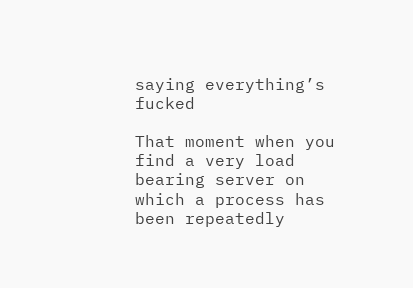saying everything’s fucked

That moment when you find a very load bearing server on which a process has been repeatedly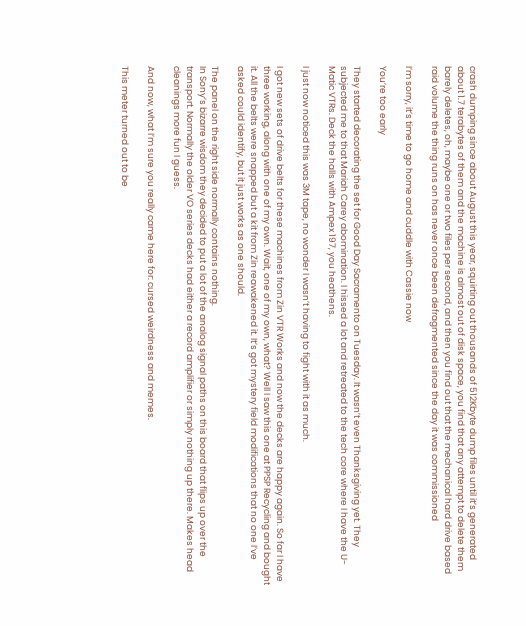crash dumping since about August this year, squirting out thousands of 512Kbyte dump files until it’s generated about 1.7 terabytes of them and the machine is almost out of disk space, you find that any attempt to delete them barely deletes, oh, maybe one or two files per second, and then you find out that the mechanical hard drive based raid volume the thing runs on has never once been defragmented since the day it was commissioned

I’m sorry, it’s time to go home and cuddle with Cassie now

You’re too early

They started decorating the set for Good Day Sacramento on Tuesday. It wasn’t even Thanksgiving yet. They subjected me to that Mariah Carey abomination. I hissed a lot and retreated to the tech core where I have the U-Matic VTRs. Deck the halls with Ampex 197, you heathens.

I just now noticed this was 3M tape, no wonder I wasn’t having to fight with it as much.

I got new sets of drive belts for these machines from Zin VTR Works and now the decks are happy again. So far I have three working, along with one of my own. Wait, one of my own, what? Well I saw this one at PPSP Recycling and bought it. All the belts were snapped but a kit from Zin reawakened it. It’s got mystery field modifications that no one I’ve asked could identify, but it just works as one should.

The panel on the right side normally contains nothing.
In Sony’s bizarre wisdom they decided to put a lot of the analog signal paths on this board that flips up over the transport. Normally the older VO series decks had either a record amplifier or simply nothing up there. Makes head cleanings more fun I guess.

And now, what I’m sure you really came here for: cursed weirdness and memes.

This meter turned out to be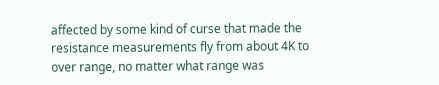affected by some kind of curse that made the resistance measurements fly from about 4K to over range, no matter what range was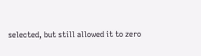selected, but still allowed it to zero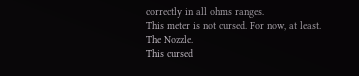correctly in all ohms ranges.
This meter is not cursed. For now, at least.
The Nozzle.
This cursed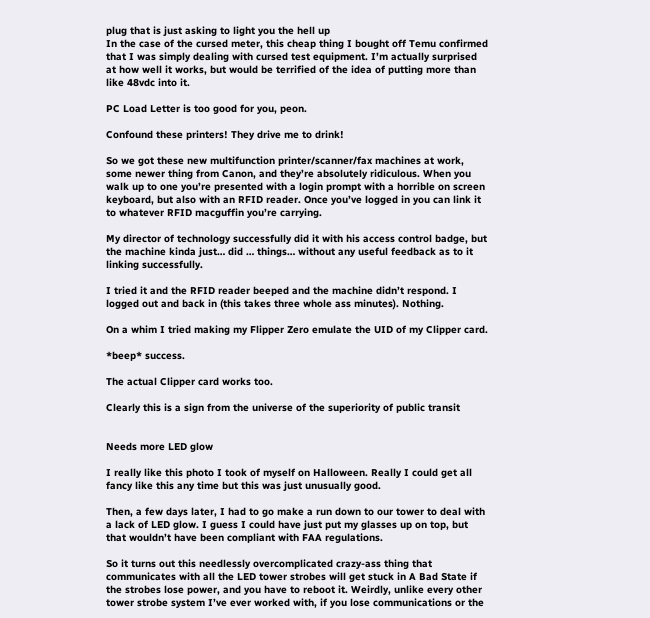plug that is just asking to light you the hell up
In the case of the cursed meter, this cheap thing I bought off Temu confirmed that I was simply dealing with cursed test equipment. I’m actually surprised at how well it works, but would be terrified of the idea of putting more than like 48vdc into it.

PC Load Letter is too good for you, peon.

Confound these printers! They drive me to drink!

So we got these new multifunction printer/scanner/fax machines at work, some newer thing from Canon, and they’re absolutely ridiculous. When you walk up to one you’re presented with a login prompt with a horrible on screen keyboard, but also with an RFID reader. Once you’ve logged in you can link it to whatever RFID macguffin you’re carrying.

My director of technology successfully did it with his access control badge, but the machine kinda just… did … things… without any useful feedback as to it linking successfully.

I tried it and the RFID reader beeped and the machine didn’t respond. I logged out and back in (this takes three whole ass minutes). Nothing.

On a whim I tried making my Flipper Zero emulate the UID of my Clipper card.

*beep* success.

The actual Clipper card works too.

Clearly this is a sign from the universe of the superiority of public transit


Needs more LED glow

I really like this photo I took of myself on Halloween. Really I could get all fancy like this any time but this was just unusually good.

Then, a few days later, I had to go make a run down to our tower to deal with a lack of LED glow. I guess I could have just put my glasses up on top, but that wouldn’t have been compliant with FAA regulations.

So it turns out this needlessly overcomplicated crazy-ass thing that communicates with all the LED tower strobes will get stuck in A Bad State if the strobes lose power, and you have to reboot it. Weirdly, unlike every other tower strobe system I’ve ever worked with, if you lose communications or the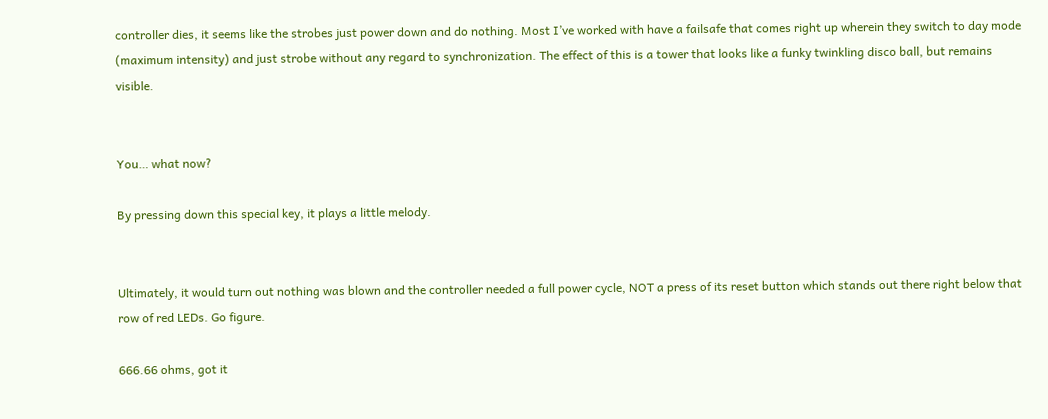controller dies, it seems like the strobes just power down and do nothing. Most I’ve worked with have a failsafe that comes right up wherein they switch to day mode (maximum intensity) and just strobe without any regard to synchronization. The effect of this is a tower that looks like a funky twinkling disco ball, but remains visible.


You… what now?

By pressing down this special key, it plays a little melody.


Ultimately, it would turn out nothing was blown and the controller needed a full power cycle, NOT a press of its reset button which stands out there right below that row of red LEDs. Go figure.

666.66 ohms, got it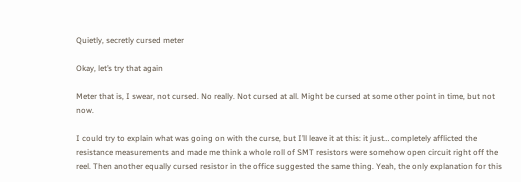Quietly, secretly cursed meter

Okay, let’s try that again

Meter that is, I swear, not cursed. No really. Not cursed at all. Might be cursed at some other point in time, but not now.

I could try to explain what was going on with the curse, but I’ll leave it at this: it just… completely afflicted the resistance measurements and made me think a whole roll of SMT resistors were somehow open circuit right off the reel. Then another equally cursed resistor in the office suggested the same thing. Yeah, the only explanation for this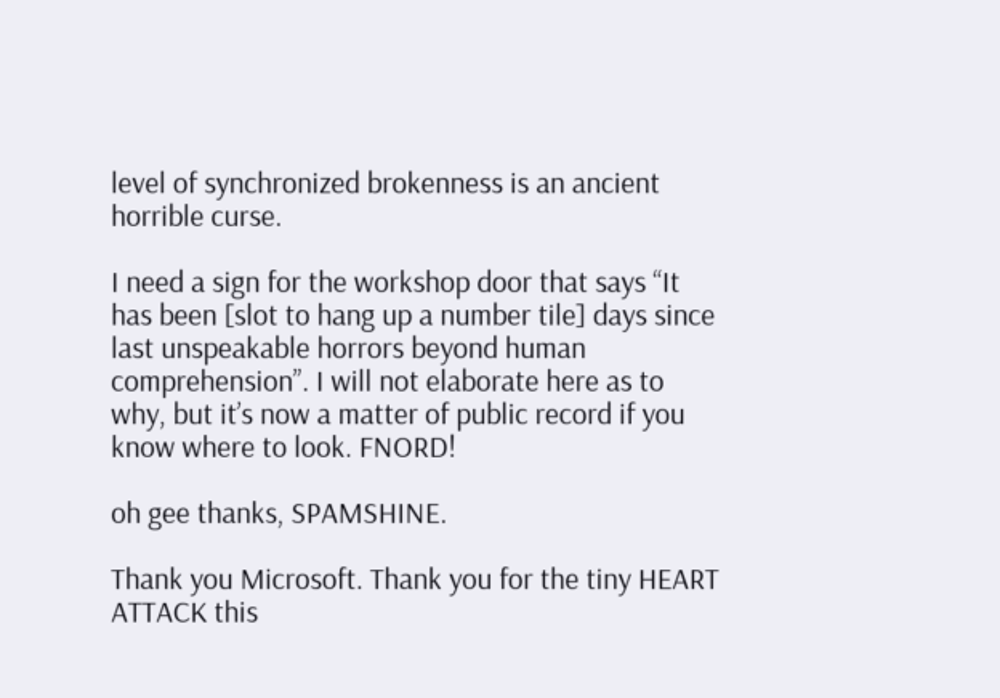level of synchronized brokenness is an ancient horrible curse.

I need a sign for the workshop door that says “It has been [slot to hang up a number tile] days since last unspeakable horrors beyond human comprehension”. I will not elaborate here as to why, but it’s now a matter of public record if you know where to look. FNORD!

oh gee thanks, SPAMSHINE.

Thank you Microsoft. Thank you for the tiny HEART ATTACK this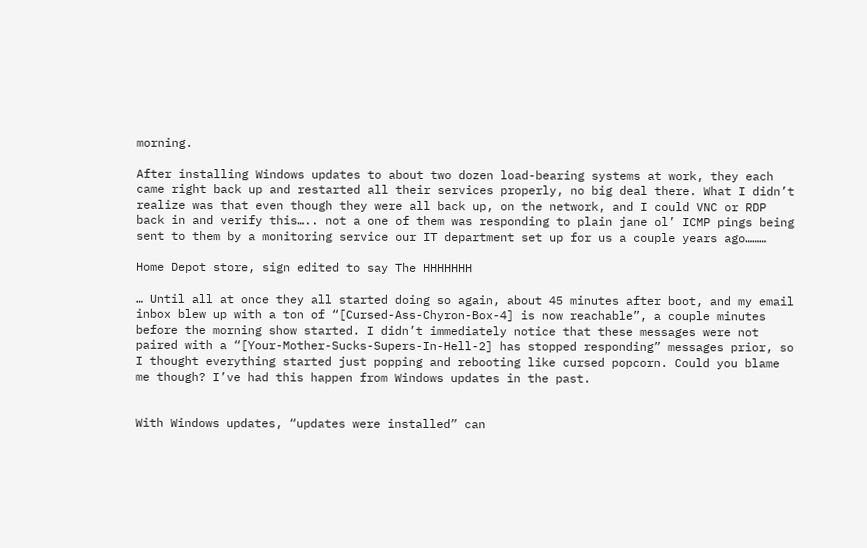morning.

After installing Windows updates to about two dozen load-bearing systems at work, they each came right back up and restarted all their services properly, no big deal there. What I didn’t realize was that even though they were all back up, on the network, and I could VNC or RDP back in and verify this….. not a one of them was responding to plain jane ol’ ICMP pings being sent to them by a monitoring service our IT department set up for us a couple years ago………

Home Depot store, sign edited to say The HHHHHHH

… Until all at once they all started doing so again, about 45 minutes after boot, and my email inbox blew up with a ton of “[Cursed-Ass-Chyron-Box-4] is now reachable”, a couple minutes before the morning show started. I didn’t immediately notice that these messages were not paired with a “[Your-Mother-Sucks-Supers-In-Hell-2] has stopped responding” messages prior, so I thought everything started just popping and rebooting like cursed popcorn. Could you blame me though? I’ve had this happen from Windows updates in the past.


With Windows updates, “updates were installed” can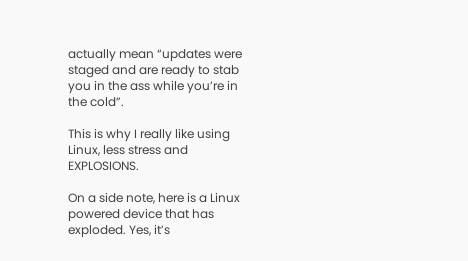actually mean “updates were staged and are ready to stab you in the ass while you’re in the cold”.

This is why I really like using Linux, less stress and EXPLOSIONS.

On a side note, here is a Linux powered device that has exploded. Yes, it’s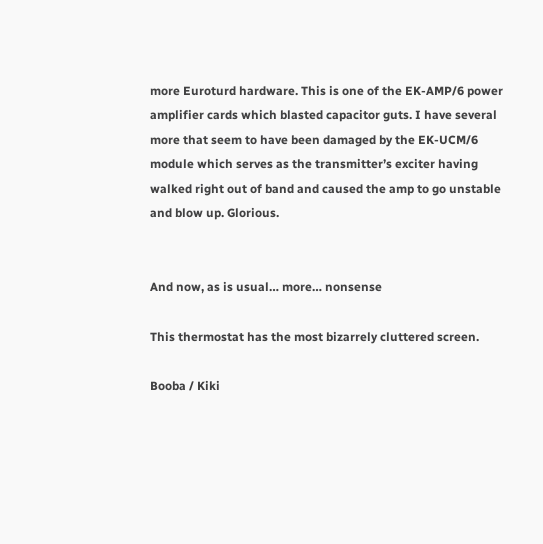more Euroturd hardware. This is one of the EK-AMP/6 power amplifier cards which blasted capacitor guts. I have several more that seem to have been damaged by the EK-UCM/6 module which serves as the transmitter’s exciter having walked right out of band and caused the amp to go unstable and blow up. Glorious.


And now, as is usual… more… nonsense

This thermostat has the most bizarrely cluttered screen.

Booba / Kiki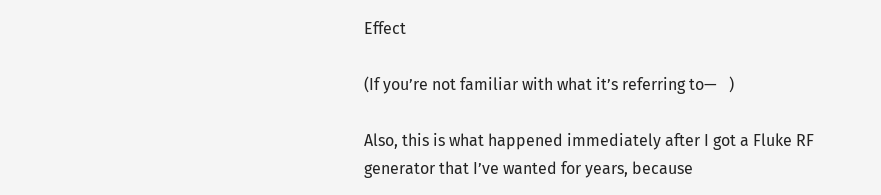Effect

(If you’re not familiar with what it’s referring to—   )

Also, this is what happened immediately after I got a Fluke RF generator that I’ve wanted for years, because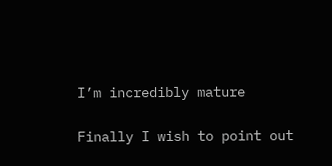I’m incredibly mature

Finally I wish to point out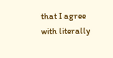that I agree with literally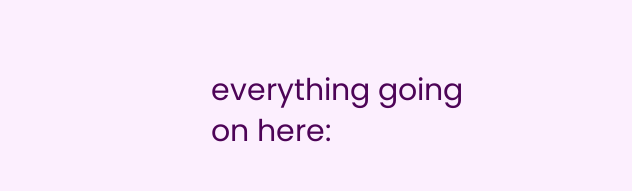everything going on here: